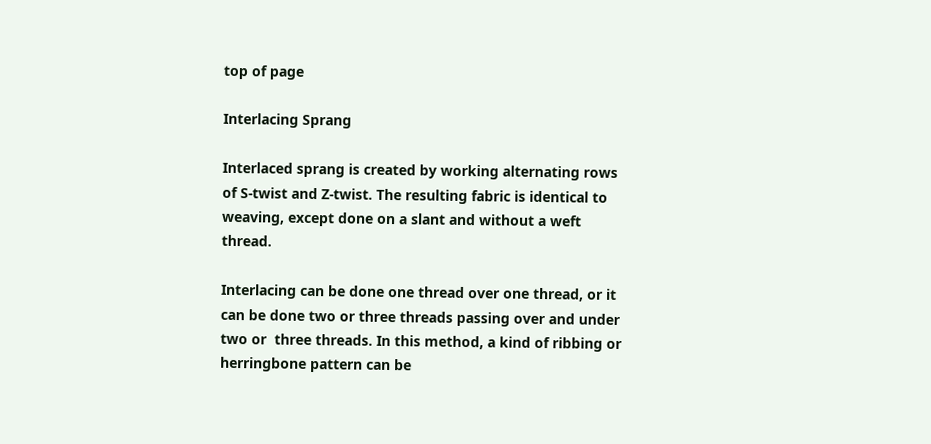top of page

Interlacing Sprang

Interlaced sprang is created by working alternating rows of S-twist and Z-twist. The resulting fabric is identical to weaving, except done on a slant and without a weft thread.

Interlacing can be done one thread over one thread, or it can be done two or three threads passing over and under two or  three threads. In this method, a kind of ribbing or herringbone pattern can be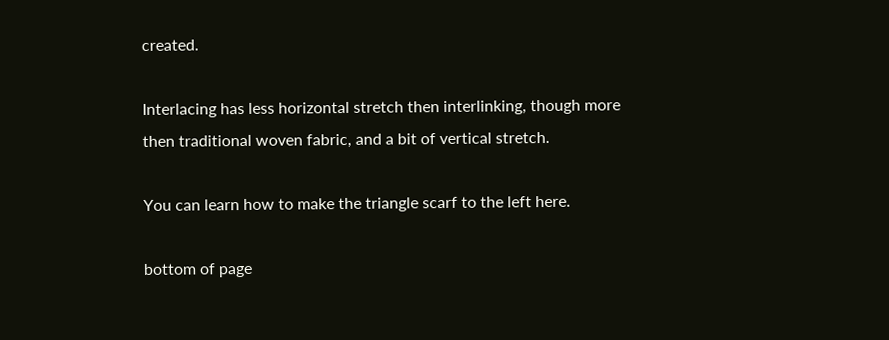created.

Interlacing has less horizontal stretch then interlinking, though more then traditional woven fabric, and a bit of vertical stretch.

You can learn how to make the triangle scarf to the left here.

bottom of page